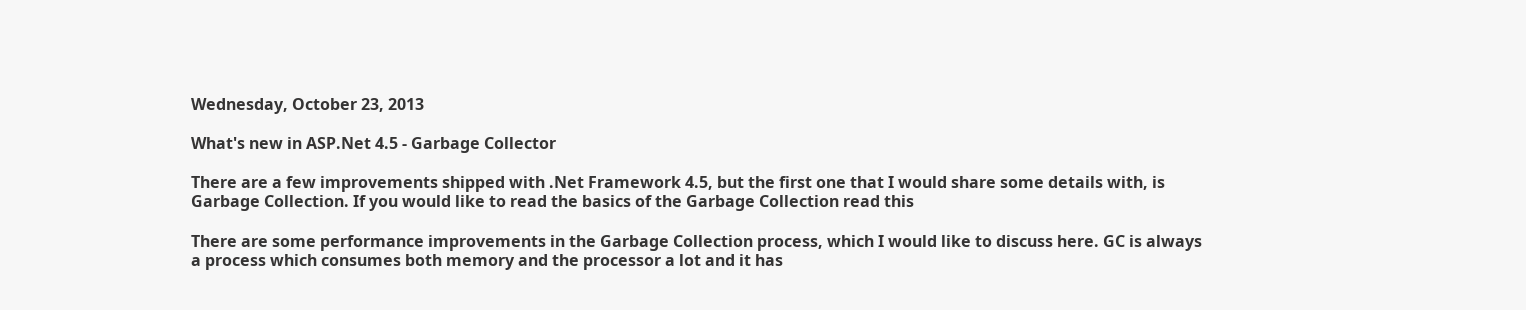Wednesday, October 23, 2013

What's new in ASP.Net 4.5 - Garbage Collector

There are a few improvements shipped with .Net Framework 4.5, but the first one that I would share some details with, is Garbage Collection. If you would like to read the basics of the Garbage Collection read this

There are some performance improvements in the Garbage Collection process, which I would like to discuss here. GC is always a process which consumes both memory and the processor a lot and it has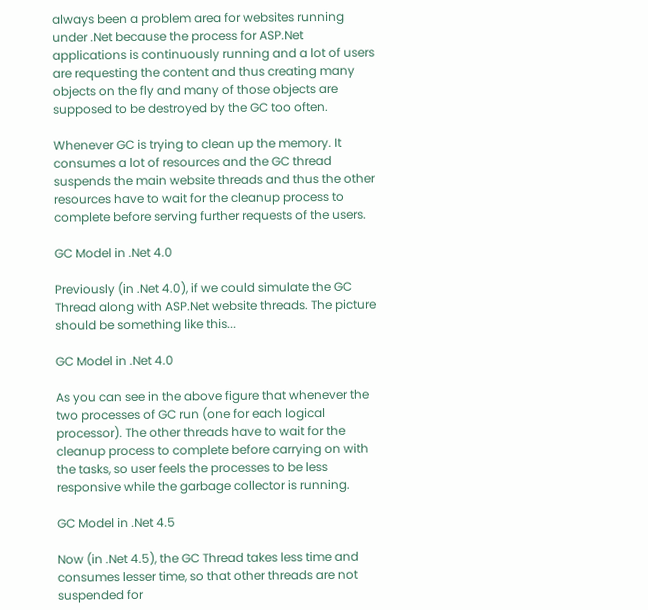always been a problem area for websites running under .Net because the process for ASP.Net applications is continuously running and a lot of users are requesting the content and thus creating many objects on the fly and many of those objects are supposed to be destroyed by the GC too often.

Whenever GC is trying to clean up the memory. It consumes a lot of resources and the GC thread suspends the main website threads and thus the other resources have to wait for the cleanup process to complete before serving further requests of the users.

GC Model in .Net 4.0

Previously (in .Net 4.0), if we could simulate the GC Thread along with ASP.Net website threads. The picture should be something like this...

GC Model in .Net 4.0

As you can see in the above figure that whenever the two processes of GC run (one for each logical processor). The other threads have to wait for the cleanup process to complete before carrying on with the tasks, so user feels the processes to be less responsive while the garbage collector is running.

GC Model in .Net 4.5

Now (in .Net 4.5), the GC Thread takes less time and consumes lesser time, so that other threads are not suspended for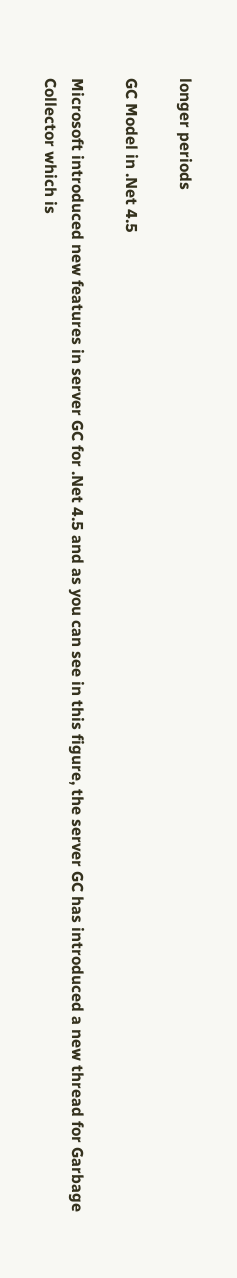longer periods

GC Model in .Net 4.5

Microsoft introduced new features in server GC for .Net 4.5 and as you can see in this figure, the server GC has introduced a new thread for Garbage Collector which is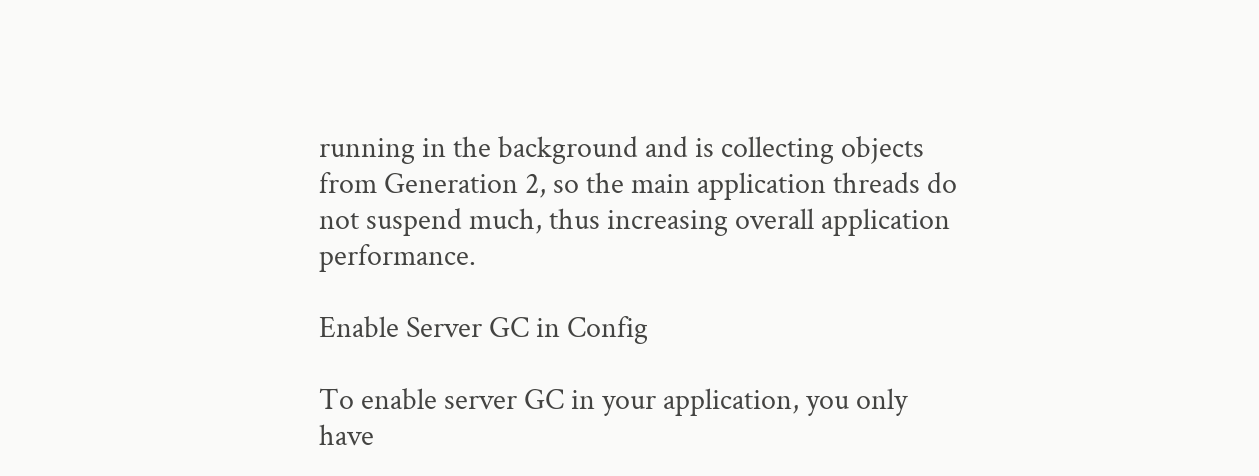running in the background and is collecting objects from Generation 2, so the main application threads do not suspend much, thus increasing overall application performance.

Enable Server GC in Config

To enable server GC in your application, you only have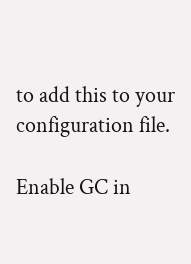to add this to your configuration file.

Enable GC in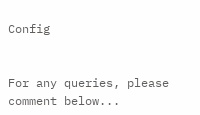Config


For any queries, please comment below...